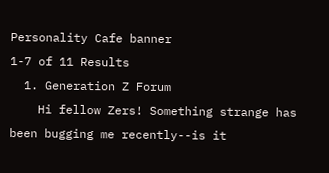Personality Cafe banner
1-7 of 11 Results
  1. Generation Z Forum
    Hi fellow Zers! Something strange has been bugging me recently--is it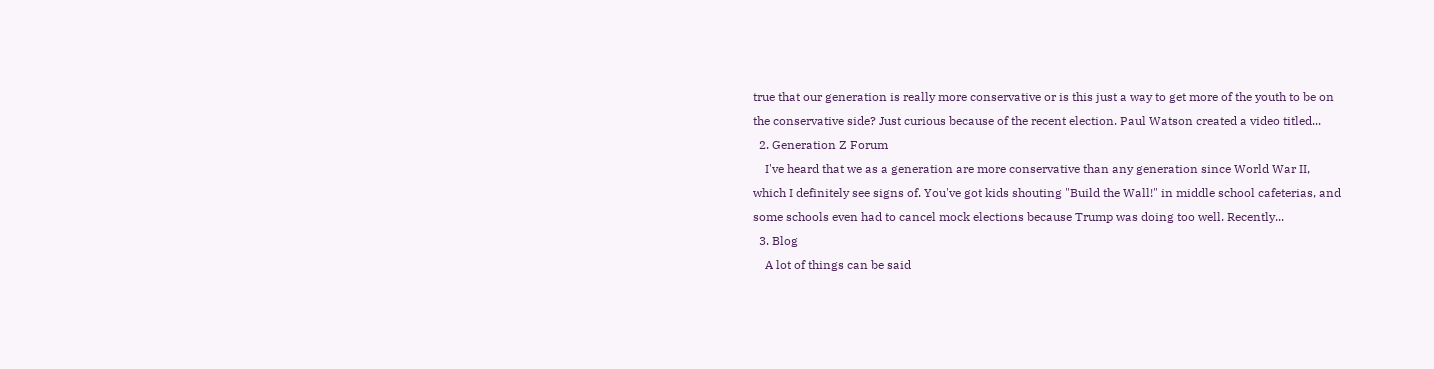true that our generation is really more conservative or is this just a way to get more of the youth to be on the conservative side? Just curious because of the recent election. Paul Watson created a video titled...
  2. Generation Z Forum
    I've heard that we as a generation are more conservative than any generation since World War II, which I definitely see signs of. You've got kids shouting "Build the Wall!" in middle school cafeterias, and some schools even had to cancel mock elections because Trump was doing too well. Recently...
  3. Blog
    A lot of things can be said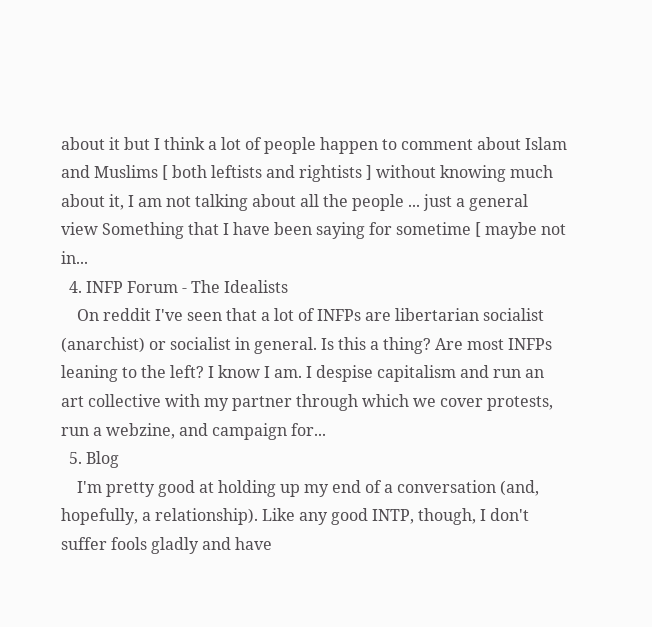about it but I think a lot of people happen to comment about Islam and Muslims [ both leftists and rightists ] without knowing much about it, I am not talking about all the people ... just a general view Something that I have been saying for sometime [ maybe not in...
  4. INFP Forum - The Idealists
    On reddit I've seen that a lot of INFPs are libertarian socialist (anarchist) or socialist in general. Is this a thing? Are most INFPs leaning to the left? I know I am. I despise capitalism and run an art collective with my partner through which we cover protests, run a webzine, and campaign for...
  5. Blog
    I'm pretty good at holding up my end of a conversation (and, hopefully, a relationship). Like any good INTP, though, I don't suffer fools gladly and have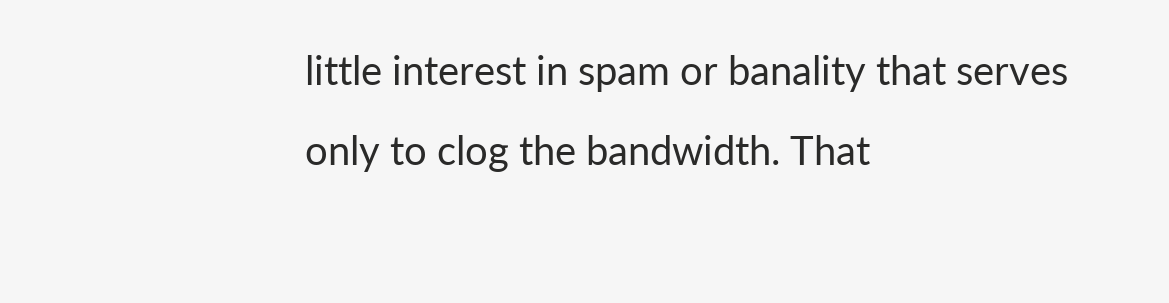little interest in spam or banality that serves only to clog the bandwidth. That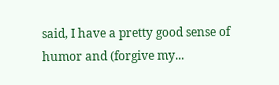said, I have a pretty good sense of humor and (forgive my...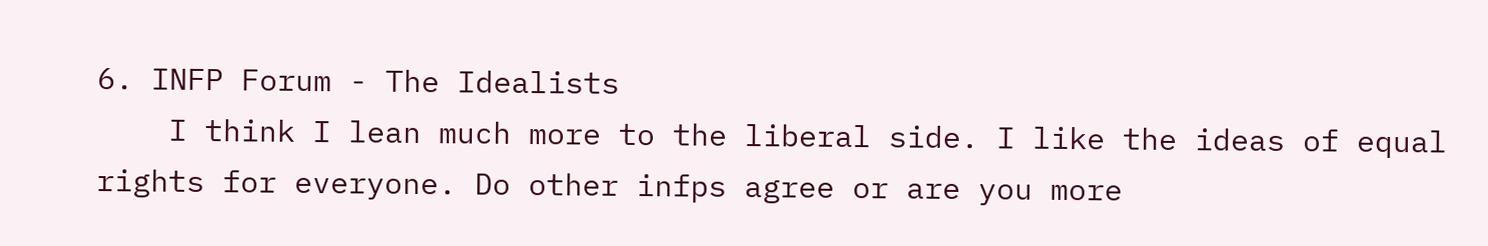6. INFP Forum - The Idealists
    I think I lean much more to the liberal side. I like the ideas of equal rights for everyone. Do other infps agree or are you more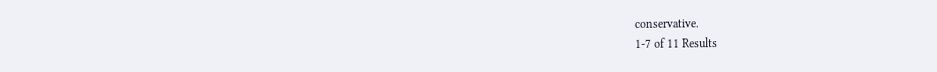conservative.
1-7 of 11 Results